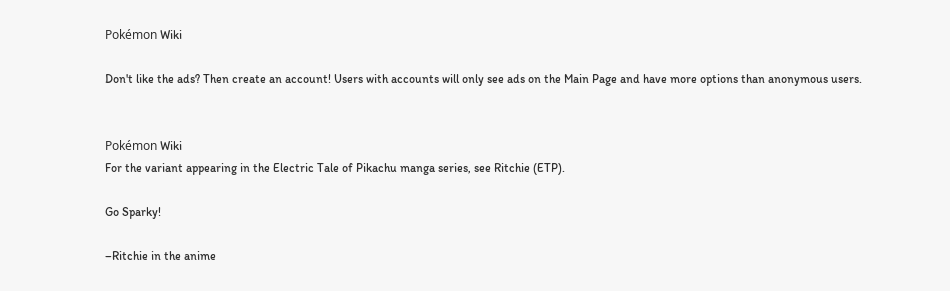Pokémon Wiki

Don't like the ads? Then create an account! Users with accounts will only see ads on the Main Page and have more options than anonymous users.


Pokémon Wiki
For the variant appearing in the Electric Tale of Pikachu manga series, see Ritchie (ETP).

Go Sparky!

–Ritchie in the anime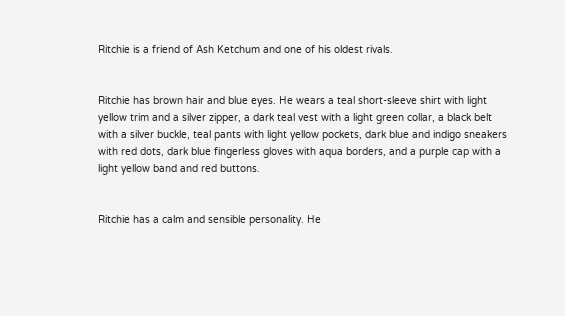Ritchie is a friend of Ash Ketchum and one of his oldest rivals.


Ritchie has brown hair and blue eyes. He wears a teal short-sleeve shirt with light yellow trim and a silver zipper, a dark teal vest with a light green collar, a black belt with a silver buckle, teal pants with light yellow pockets, dark blue and indigo sneakers with red dots, dark blue fingerless gloves with aqua borders, and a purple cap with a light yellow band and red buttons.


Ritchie has a calm and sensible personality. He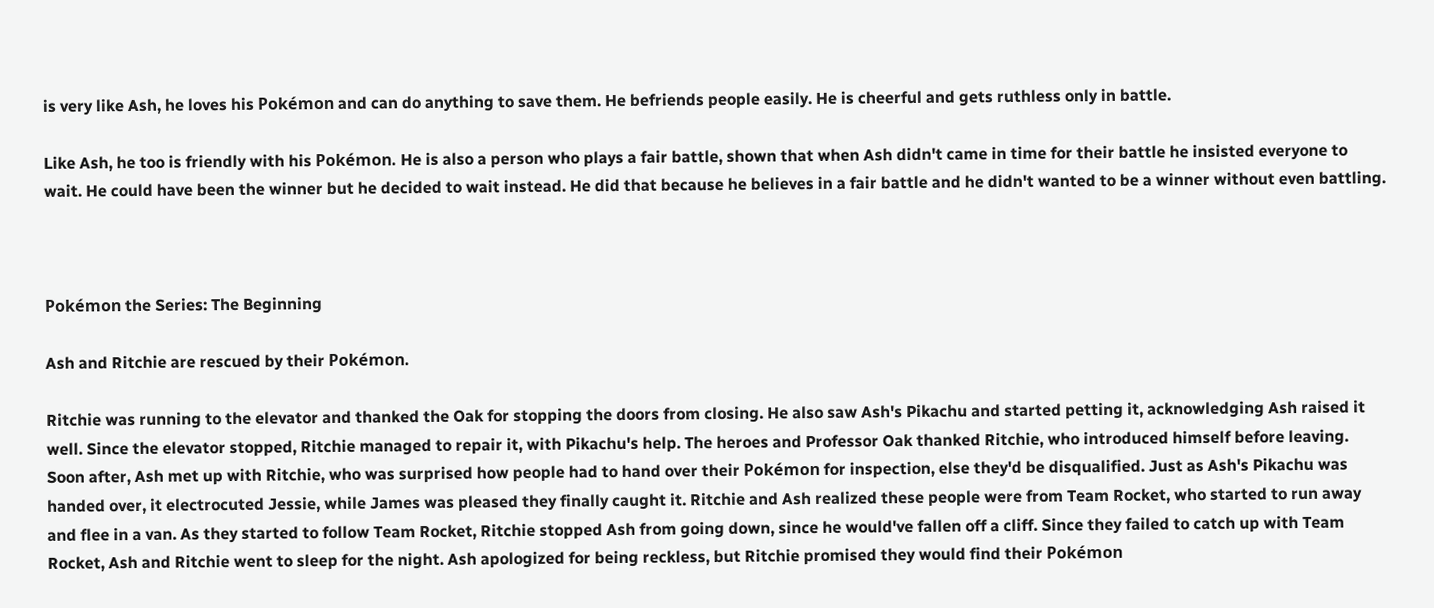is very like Ash, he loves his Pokémon and can do anything to save them. He befriends people easily. He is cheerful and gets ruthless only in battle.

Like Ash, he too is friendly with his Pokémon. He is also a person who plays a fair battle, shown that when Ash didn't came in time for their battle he insisted everyone to wait. He could have been the winner but he decided to wait instead. He did that because he believes in a fair battle and he didn't wanted to be a winner without even battling.



Pokémon the Series: The Beginning

Ash and Ritchie are rescued by their Pokémon.

Ritchie was running to the elevator and thanked the Oak for stopping the doors from closing. He also saw Ash's Pikachu and started petting it, acknowledging Ash raised it well. Since the elevator stopped, Ritchie managed to repair it, with Pikachu's help. The heroes and Professor Oak thanked Ritchie, who introduced himself before leaving. Soon after, Ash met up with Ritchie, who was surprised how people had to hand over their Pokémon for inspection, else they'd be disqualified. Just as Ash's Pikachu was handed over, it electrocuted Jessie, while James was pleased they finally caught it. Ritchie and Ash realized these people were from Team Rocket, who started to run away and flee in a van. As they started to follow Team Rocket, Ritchie stopped Ash from going down, since he would've fallen off a cliff. Since they failed to catch up with Team Rocket, Ash and Ritchie went to sleep for the night. Ash apologized for being reckless, but Ritchie promised they would find their Pokémon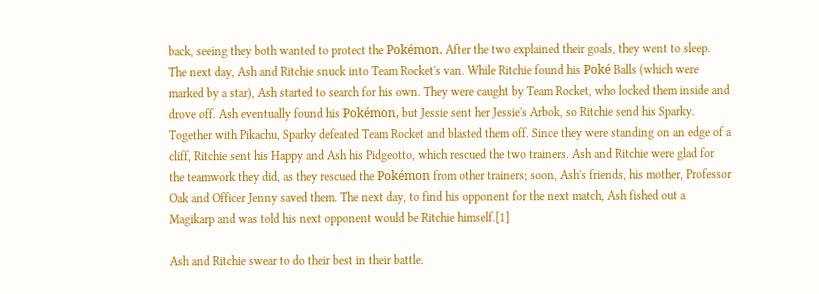back, seeing they both wanted to protect the Pokémon. After the two explained their goals, they went to sleep. The next day, Ash and Ritchie snuck into Team Rocket's van. While Ritchie found his Poké Balls (which were marked by a star), Ash started to search for his own. They were caught by Team Rocket, who locked them inside and drove off. Ash eventually found his Pokémon, but Jessie sent her Jessie's Arbok, so Ritchie send his Sparky. Together with Pikachu, Sparky defeated Team Rocket and blasted them off. Since they were standing on an edge of a cliff, Ritchie sent his Happy and Ash his Pidgeotto, which rescued the two trainers. Ash and Ritchie were glad for the teamwork they did, as they rescued the Pokémon from other trainers; soon, Ash's friends, his mother, Professor Oak and Officer Jenny saved them. The next day, to find his opponent for the next match, Ash fished out a Magikarp and was told his next opponent would be Ritchie himself.[1]

Ash and Ritchie swear to do their best in their battle.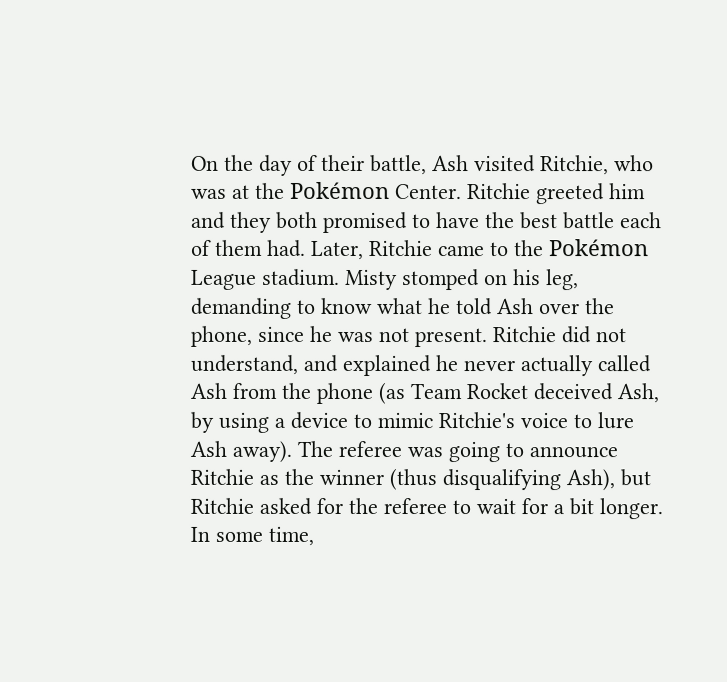On the day of their battle, Ash visited Ritchie, who was at the Pokémon Center. Ritchie greeted him and they both promised to have the best battle each of them had. Later, Ritchie came to the Pokémon League stadium. Misty stomped on his leg, demanding to know what he told Ash over the phone, since he was not present. Ritchie did not understand, and explained he never actually called Ash from the phone (as Team Rocket deceived Ash, by using a device to mimic Ritchie's voice to lure Ash away). The referee was going to announce Ritchie as the winner (thus disqualifying Ash), but Ritchie asked for the referee to wait for a bit longer. In some time,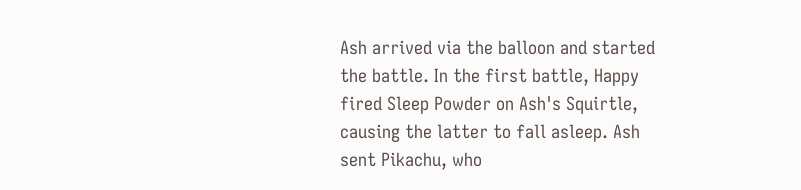Ash arrived via the balloon and started the battle. In the first battle, Happy fired Sleep Powder on Ash's Squirtle, causing the latter to fall asleep. Ash sent Pikachu, who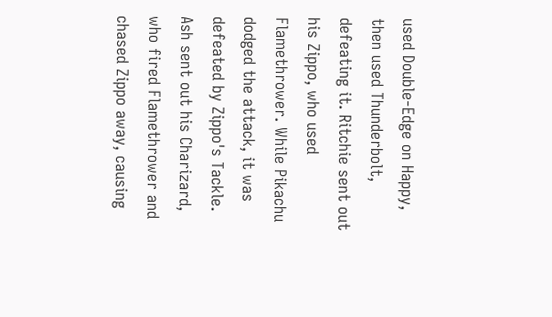used Double-Edge on Happy, then used Thunderbolt, defeating it. Ritchie sent out his Zippo, who used Flamethrower. While Pikachu dodged the attack, it was defeated by Zippo's Tackle. Ash sent out his Charizard, who fired Flamethrower and chased Zippo away, causing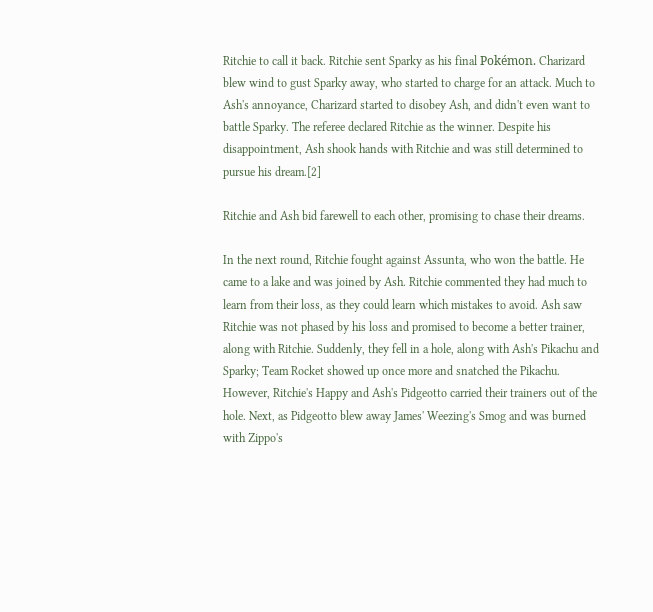Ritchie to call it back. Ritchie sent Sparky as his final Pokémon. Charizard blew wind to gust Sparky away, who started to charge for an attack. Much to Ash's annoyance, Charizard started to disobey Ash, and didn't even want to battle Sparky. The referee declared Ritchie as the winner. Despite his disappointment, Ash shook hands with Ritchie and was still determined to pursue his dream.[2]

Ritchie and Ash bid farewell to each other, promising to chase their dreams.

In the next round, Ritchie fought against Assunta, who won the battle. He came to a lake and was joined by Ash. Ritchie commented they had much to learn from their loss, as they could learn which mistakes to avoid. Ash saw Ritchie was not phased by his loss and promised to become a better trainer, along with Ritchie. Suddenly, they fell in a hole, along with Ash's Pikachu and Sparky; Team Rocket showed up once more and snatched the Pikachu. However, Ritchie's Happy and Ash's Pidgeotto carried their trainers out of the hole. Next, as Pidgeotto blew away James' Weezing's Smog and was burned with Zippo's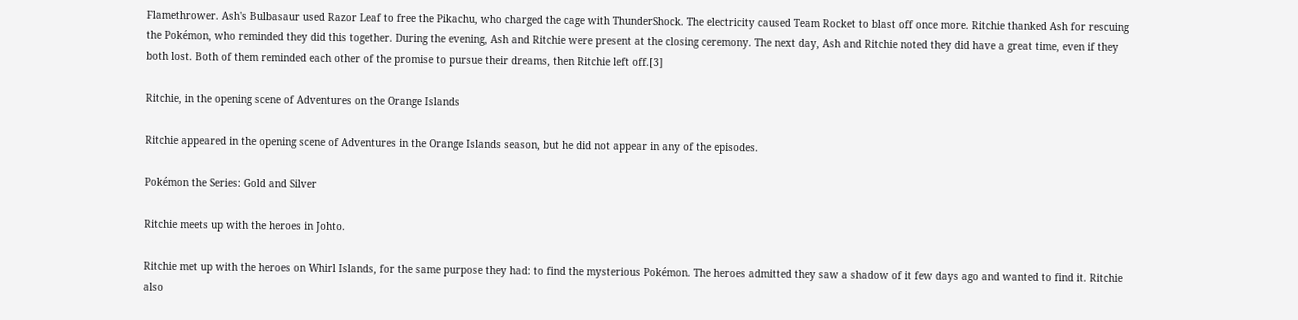Flamethrower. Ash's Bulbasaur used Razor Leaf to free the Pikachu, who charged the cage with ThunderShock. The electricity caused Team Rocket to blast off once more. Ritchie thanked Ash for rescuing the Pokémon, who reminded they did this together. During the evening, Ash and Ritchie were present at the closing ceremony. The next day, Ash and Ritchie noted they did have a great time, even if they both lost. Both of them reminded each other of the promise to pursue their dreams, then Ritchie left off.[3]

Ritchie, in the opening scene of Adventures on the Orange Islands

Ritchie appeared in the opening scene of Adventures in the Orange Islands season, but he did not appear in any of the episodes.

Pokémon the Series: Gold and Silver

Ritchie meets up with the heroes in Johto.

Ritchie met up with the heroes on Whirl Islands, for the same purpose they had: to find the mysterious Pokémon. The heroes admitted they saw a shadow of it few days ago and wanted to find it. Ritchie also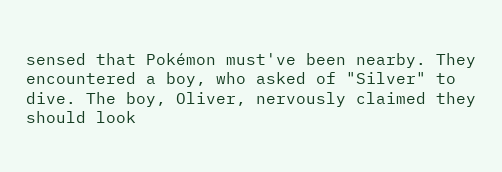sensed that Pokémon must've been nearby. They encountered a boy, who asked of "Silver" to dive. The boy, Oliver, nervously claimed they should look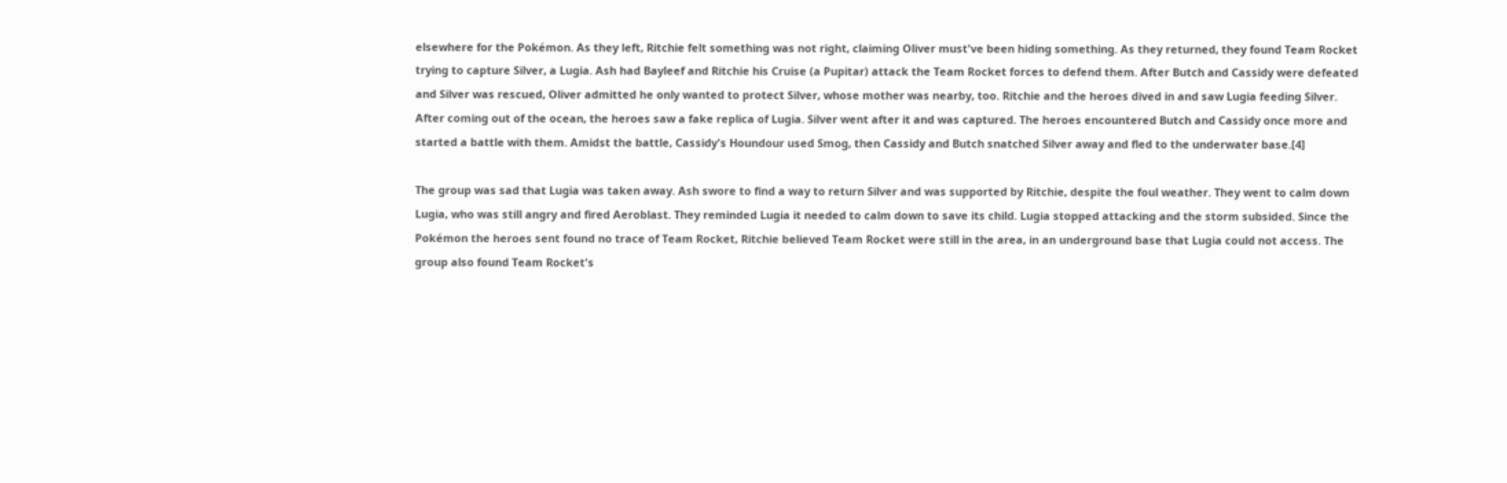elsewhere for the Pokémon. As they left, Ritchie felt something was not right, claiming Oliver must've been hiding something. As they returned, they found Team Rocket trying to capture Silver, a Lugia. Ash had Bayleef and Ritchie his Cruise (a Pupitar) attack the Team Rocket forces to defend them. After Butch and Cassidy were defeated and Silver was rescued, Oliver admitted he only wanted to protect Silver, whose mother was nearby, too. Ritchie and the heroes dived in and saw Lugia feeding Silver. After coming out of the ocean, the heroes saw a fake replica of Lugia. Silver went after it and was captured. The heroes encountered Butch and Cassidy once more and started a battle with them. Amidst the battle, Cassidy's Houndour used Smog, then Cassidy and Butch snatched Silver away and fled to the underwater base.[4]

The group was sad that Lugia was taken away. Ash swore to find a way to return Silver and was supported by Ritchie, despite the foul weather. They went to calm down Lugia, who was still angry and fired Aeroblast. They reminded Lugia it needed to calm down to save its child. Lugia stopped attacking and the storm subsided. Since the Pokémon the heroes sent found no trace of Team Rocket, Ritchie believed Team Rocket were still in the area, in an underground base that Lugia could not access. The group also found Team Rocket's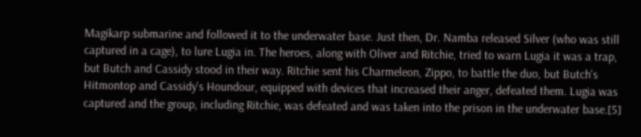Magikarp submarine and followed it to the underwater base. Just then, Dr. Namba released Silver (who was still captured in a cage), to lure Lugia in. The heroes, along with Oliver and Ritchie, tried to warn Lugia it was a trap, but Butch and Cassidy stood in their way. Ritchie sent his Charmeleon, Zippo, to battle the duo, but Butch's Hitmontop and Cassidy's Houndour, equipped with devices that increased their anger, defeated them. Lugia was captured and the group, including Ritchie, was defeated and was taken into the prison in the underwater base.[5]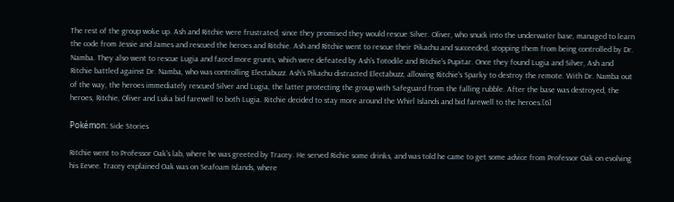The rest of the group woke up. Ash and Ritchie were frustrated, since they promised they would rescue Silver. Oliver, who snuck into the underwater base, managed to learn the code from Jessie and James and rescued the heroes and Ritchie. Ash and Ritchie went to rescue their Pikachu and succeeded, stopping them from being controlled by Dr. Namba. They also went to rescue Lugia and faced more grunts, which were defeated by Ash's Totodile and Ritchie's Pupitar. Once they found Lugia and Silver, Ash and Ritchie battled against Dr. Namba, who was controlling Electabuzz. Ash's Pikachu distracted Electabuzz, allowing Ritchie's Sparky to destroy the remote. With Dr. Namba out of the way, the heroes immediately rescued Silver and Lugia, the latter protecting the group with Safeguard from the falling rubble. After the base was destroyed, the heroes, Ritchie, Oliver and Luka bid farewell to both Lugia. Ritchie decided to stay more around the Whirl Islands and bid farewell to the heroes.[6]

Pokémon: Side Stories

Ritchie went to Professor Oak's lab, where he was greeted by Tracey. He served Richie some drinks, and was told he came to get some advice from Professor Oak on evolving his Eevee. Tracey explained Oak was on Seafoam Islands, where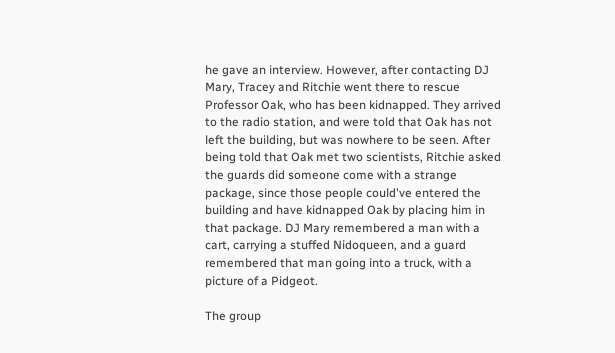he gave an interview. However, after contacting DJ Mary, Tracey and Ritchie went there to rescue Professor Oak, who has been kidnapped. They arrived to the radio station, and were told that Oak has not left the building, but was nowhere to be seen. After being told that Oak met two scientists, Ritchie asked the guards did someone come with a strange package, since those people could've entered the building and have kidnapped Oak by placing him in that package. DJ Mary remembered a man with a cart, carrying a stuffed Nidoqueen, and a guard remembered that man going into a truck, with a picture of a Pidgeot.

The group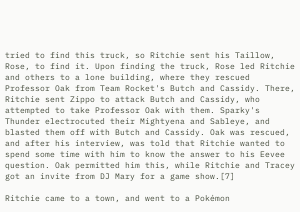tried to find this truck, so Ritchie sent his Taillow, Rose, to find it. Upon finding the truck, Rose led Ritchie and others to a lone building, where they rescued Professor Oak from Team Rocket's Butch and Cassidy. There, Ritchie sent Zippo to attack Butch and Cassidy, who attempted to take Professor Oak with them. Sparky's Thunder electrocuted their Mightyena and Sableye, and blasted them off with Butch and Cassidy. Oak was rescued, and after his interview, was told that Ritchie wanted to spend some time with him to know the answer to his Eevee question. Oak permitted him this, while Ritchie and Tracey got an invite from DJ Mary for a game show.[7]

Ritchie came to a town, and went to a Pokémon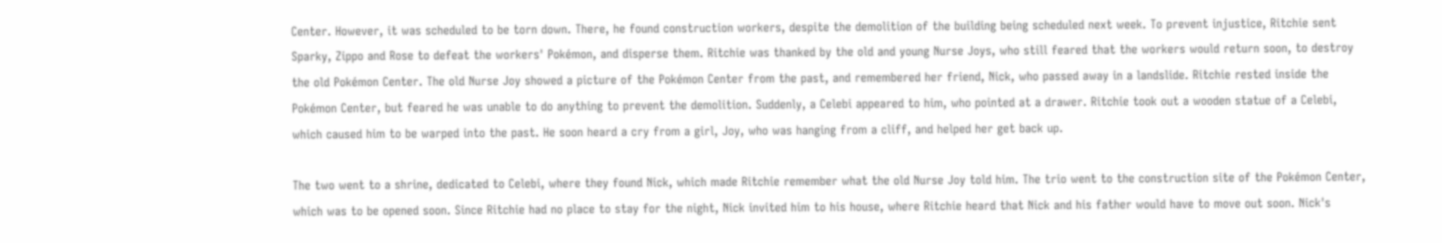Center. However, it was scheduled to be torn down. There, he found construction workers, despite the demolition of the building being scheduled next week. To prevent injustice, Ritchie sent Sparky, Zippo and Rose to defeat the workers' Pokémon, and disperse them. Ritchie was thanked by the old and young Nurse Joys, who still feared that the workers would return soon, to destroy the old Pokémon Center. The old Nurse Joy showed a picture of the Pokémon Center from the past, and remembered her friend, Nick, who passed away in a landslide. Ritchie rested inside the Pokémon Center, but feared he was unable to do anything to prevent the demolition. Suddenly, a Celebi appeared to him, who pointed at a drawer. Ritchie took out a wooden statue of a Celebi, which caused him to be warped into the past. He soon heard a cry from a girl, Joy, who was hanging from a cliff, and helped her get back up.

The two went to a shrine, dedicated to Celebi, where they found Nick, which made Ritchie remember what the old Nurse Joy told him. The trio went to the construction site of the Pokémon Center, which was to be opened soon. Since Ritchie had no place to stay for the night, Nick invited him to his house, where Ritchie heard that Nick and his father would have to move out soon. Nick's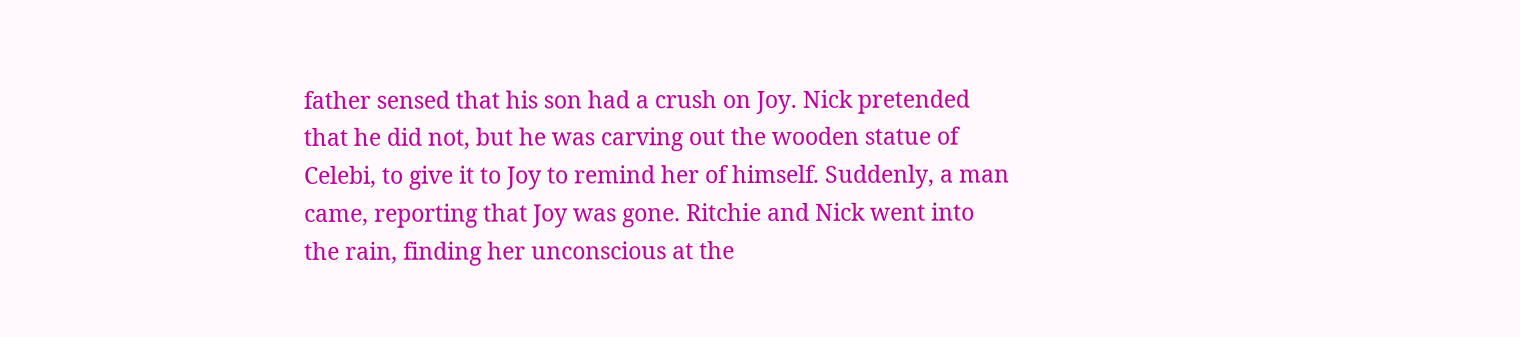father sensed that his son had a crush on Joy. Nick pretended that he did not, but he was carving out the wooden statue of Celebi, to give it to Joy to remind her of himself. Suddenly, a man came, reporting that Joy was gone. Ritchie and Nick went into the rain, finding her unconscious at the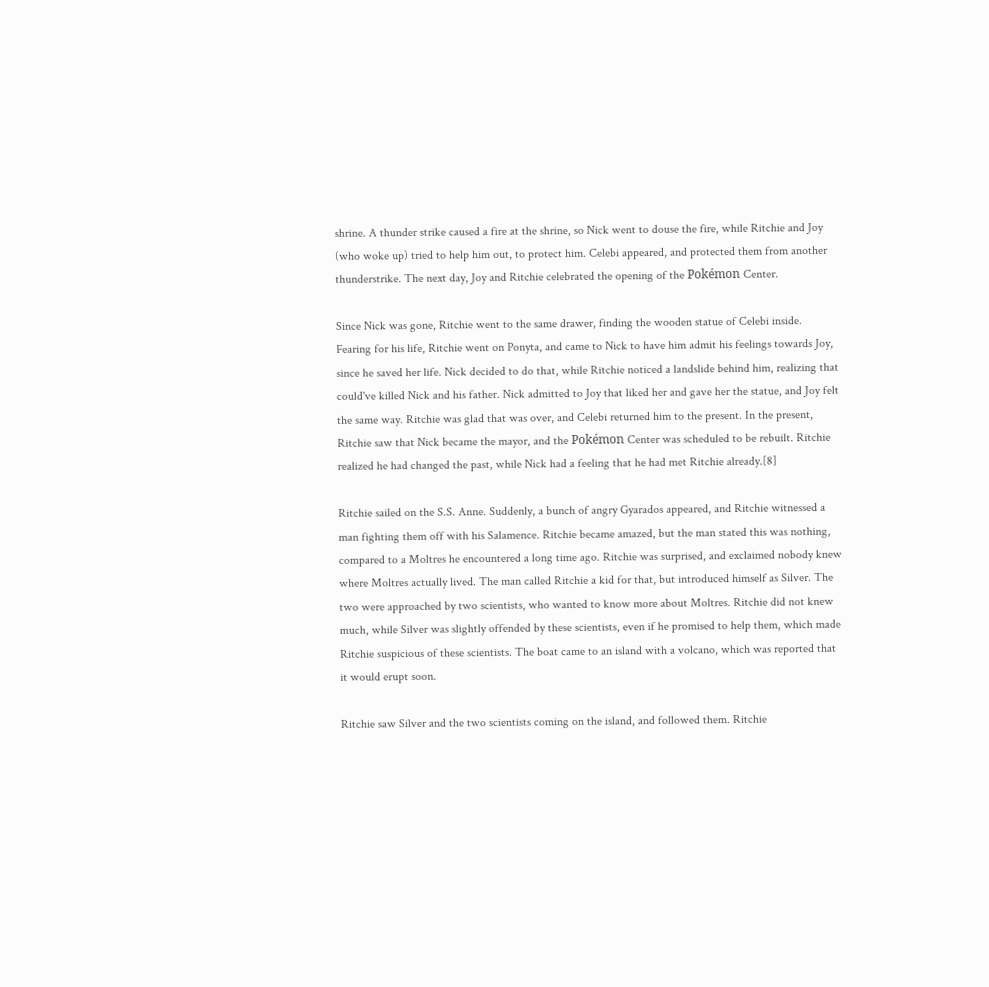shrine. A thunder strike caused a fire at the shrine, so Nick went to douse the fire, while Ritchie and Joy (who woke up) tried to help him out, to protect him. Celebi appeared, and protected them from another thunderstrike. The next day, Joy and Ritchie celebrated the opening of the Pokémon Center.

Since Nick was gone, Ritchie went to the same drawer, finding the wooden statue of Celebi inside. Fearing for his life, Ritchie went on Ponyta, and came to Nick to have him admit his feelings towards Joy, since he saved her life. Nick decided to do that, while Ritchie noticed a landslide behind him, realizing that could've killed Nick and his father. Nick admitted to Joy that liked her and gave her the statue, and Joy felt the same way. Ritchie was glad that was over, and Celebi returned him to the present. In the present, Ritchie saw that Nick became the mayor, and the Pokémon Center was scheduled to be rebuilt. Ritchie realized he had changed the past, while Nick had a feeling that he had met Ritchie already.[8]

Ritchie sailed on the S.S. Anne. Suddenly, a bunch of angry Gyarados appeared, and Ritchie witnessed a man fighting them off with his Salamence. Ritchie became amazed, but the man stated this was nothing, compared to a Moltres he encountered a long time ago. Ritchie was surprised, and exclaimed nobody knew where Moltres actually lived. The man called Ritchie a kid for that, but introduced himself as Silver. The two were approached by two scientists, who wanted to know more about Moltres. Ritchie did not knew much, while Silver was slightly offended by these scientists, even if he promised to help them, which made Ritchie suspicious of these scientists. The boat came to an island with a volcano, which was reported that it would erupt soon.

Ritchie saw Silver and the two scientists coming on the island, and followed them. Ritchie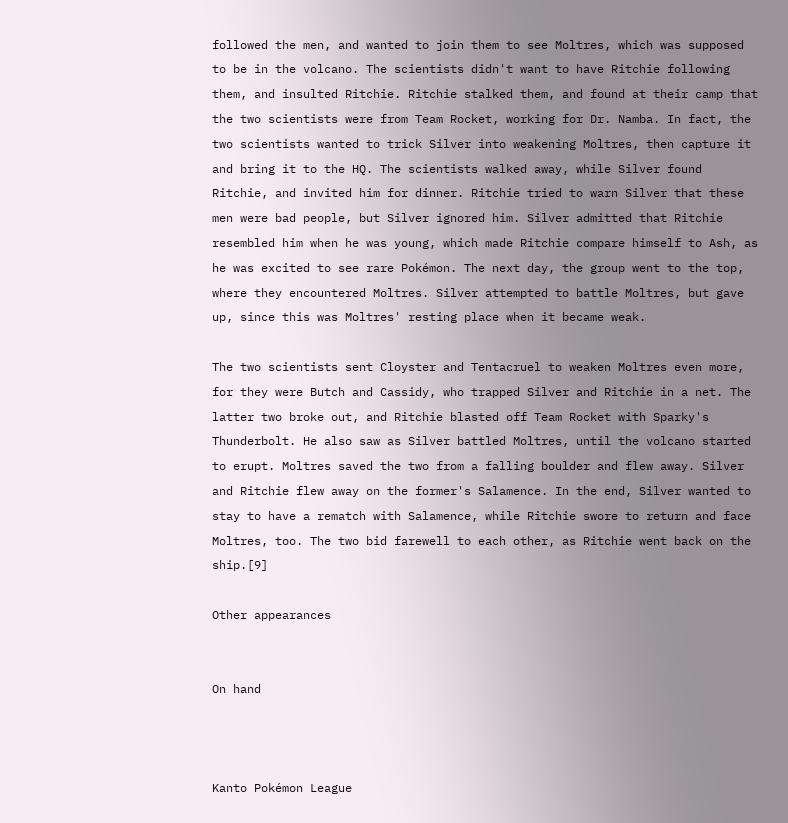followed the men, and wanted to join them to see Moltres, which was supposed to be in the volcano. The scientists didn't want to have Ritchie following them, and insulted Ritchie. Ritchie stalked them, and found at their camp that the two scientists were from Team Rocket, working for Dr. Namba. In fact, the two scientists wanted to trick Silver into weakening Moltres, then capture it and bring it to the HQ. The scientists walked away, while Silver found Ritchie, and invited him for dinner. Ritchie tried to warn Silver that these men were bad people, but Silver ignored him. Silver admitted that Ritchie resembled him when he was young, which made Ritchie compare himself to Ash, as he was excited to see rare Pokémon. The next day, the group went to the top, where they encountered Moltres. Silver attempted to battle Moltres, but gave up, since this was Moltres' resting place when it became weak.

The two scientists sent Cloyster and Tentacruel to weaken Moltres even more, for they were Butch and Cassidy, who trapped Silver and Ritchie in a net. The latter two broke out, and Ritchie blasted off Team Rocket with Sparky's Thunderbolt. He also saw as Silver battled Moltres, until the volcano started to erupt. Moltres saved the two from a falling boulder and flew away. Silver and Ritchie flew away on the former's Salamence. In the end, Silver wanted to stay to have a rematch with Salamence, while Ritchie swore to return and face Moltres, too. The two bid farewell to each other, as Ritchie went back on the ship.[9]

Other appearances


On hand



Kanto Pokémon League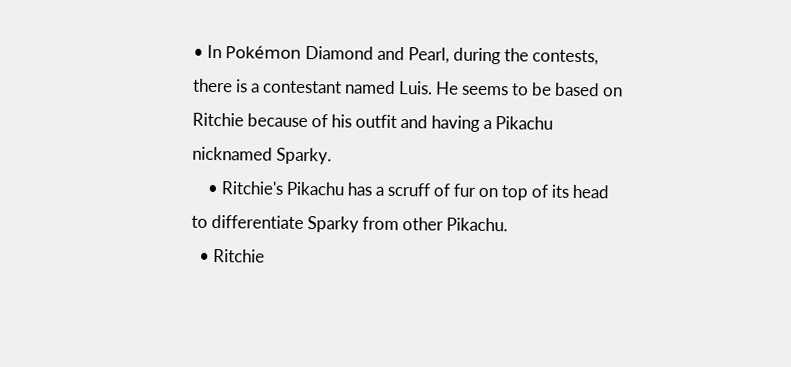• In Pokémon Diamond and Pearl, during the contests, there is a contestant named Luis. He seems to be based on Ritchie because of his outfit and having a Pikachu nicknamed Sparky.
    • Ritchie's Pikachu has a scruff of fur on top of its head to differentiate Sparky from other Pikachu.
  • Ritchie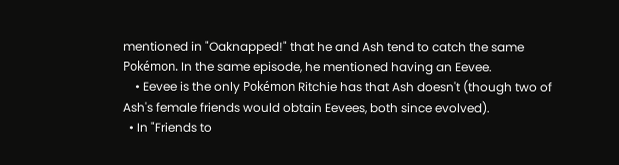mentioned in "Oaknapped!" that he and Ash tend to catch the same Pokémon. In the same episode, he mentioned having an Eevee.
    • Eevee is the only Pokémon Ritchie has that Ash doesn't (though two of Ash's female friends would obtain Eevees, both since evolved).
  • In "Friends to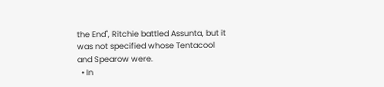the End", Ritchie battled Assunta, but it was not specified whose Tentacool and Spearow were.
  • In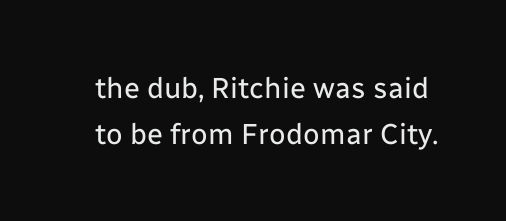the dub, Ritchie was said to be from Frodomar City.